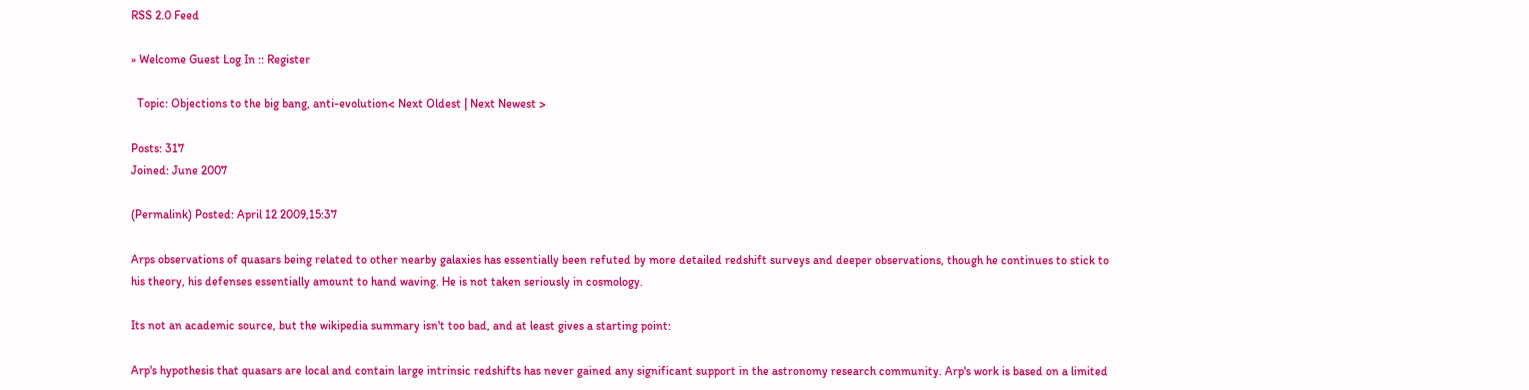RSS 2.0 Feed

» Welcome Guest Log In :: Register

  Topic: Objections to the big bang, anti-evolution< Next Oldest | Next Newest >

Posts: 317
Joined: June 2007

(Permalink) Posted: April 12 2009,15:37

Arps observations of quasars being related to other nearby galaxies has essentially been refuted by more detailed redshift surveys and deeper observations, though he continues to stick to his theory, his defenses essentially amount to hand waving. He is not taken seriously in cosmology.

Its not an academic source, but the wikipedia summary isn't too bad, and at least gives a starting point:

Arp's hypothesis that quasars are local and contain large intrinsic redshifts has never gained any significant support in the astronomy research community. Arp's work is based on a limited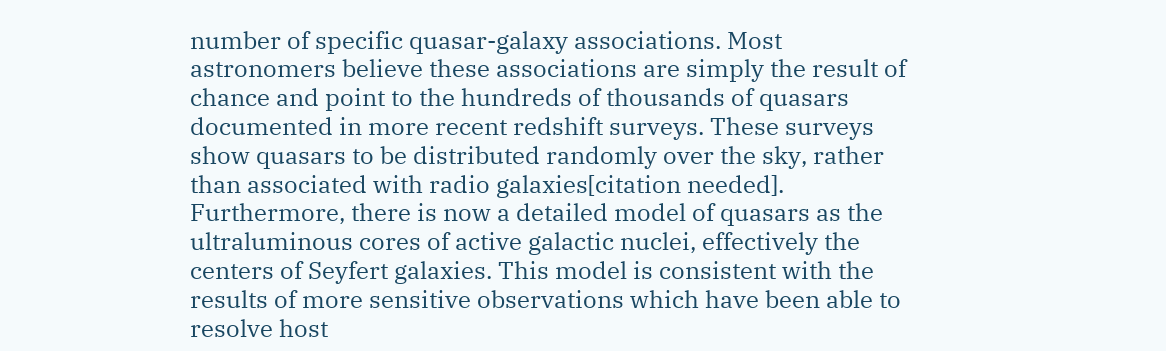number of specific quasar-galaxy associations. Most astronomers believe these associations are simply the result of chance and point to the hundreds of thousands of quasars documented in more recent redshift surveys. These surveys show quasars to be distributed randomly over the sky, rather than associated with radio galaxies[citation needed]. Furthermore, there is now a detailed model of quasars as the ultraluminous cores of active galactic nuclei, effectively the centers of Seyfert galaxies. This model is consistent with the results of more sensitive observations which have been able to resolve host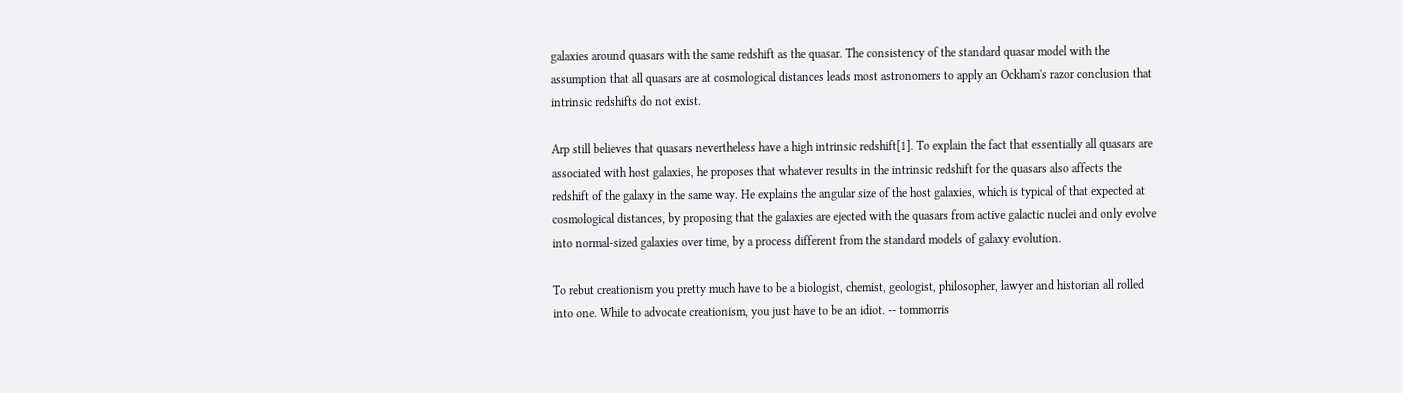galaxies around quasars with the same redshift as the quasar. The consistency of the standard quasar model with the assumption that all quasars are at cosmological distances leads most astronomers to apply an Ockham's razor conclusion that intrinsic redshifts do not exist.

Arp still believes that quasars nevertheless have a high intrinsic redshift[1]. To explain the fact that essentially all quasars are associated with host galaxies, he proposes that whatever results in the intrinsic redshift for the quasars also affects the redshift of the galaxy in the same way. He explains the angular size of the host galaxies, which is typical of that expected at cosmological distances, by proposing that the galaxies are ejected with the quasars from active galactic nuclei and only evolve into normal-sized galaxies over time, by a process different from the standard models of galaxy evolution.

To rebut creationism you pretty much have to be a biologist, chemist, geologist, philosopher, lawyer and historian all rolled into one. While to advocate creationism, you just have to be an idiot. -- tommorris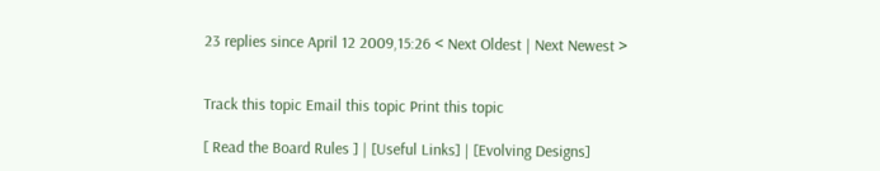23 replies since April 12 2009,15:26 < Next Oldest | Next Newest >


Track this topic Email this topic Print this topic

[ Read the Board Rules ] | [Useful Links] | [Evolving Designs]